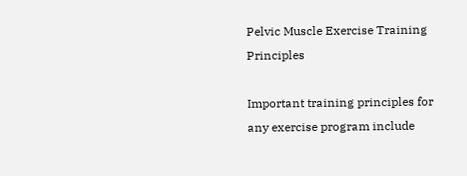Pelvic Muscle Exercise Training Principles

Important training principles for any exercise program include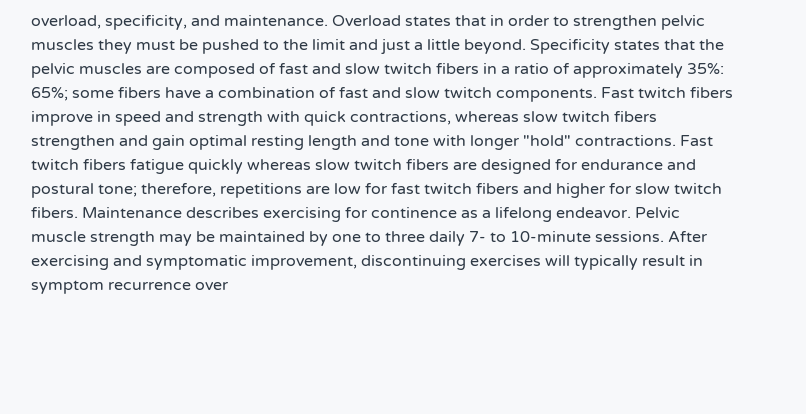overload, specificity, and maintenance. Overload states that in order to strengthen pelvic muscles they must be pushed to the limit and just a little beyond. Specificity states that the pelvic muscles are composed of fast and slow twitch fibers in a ratio of approximately 35%: 65%; some fibers have a combination of fast and slow twitch components. Fast twitch fibers improve in speed and strength with quick contractions, whereas slow twitch fibers strengthen and gain optimal resting length and tone with longer "hold" contractions. Fast twitch fibers fatigue quickly whereas slow twitch fibers are designed for endurance and postural tone; therefore, repetitions are low for fast twitch fibers and higher for slow twitch fibers. Maintenance describes exercising for continence as a lifelong endeavor. Pelvic muscle strength may be maintained by one to three daily 7- to 10-minute sessions. After exercising and symptomatic improvement, discontinuing exercises will typically result in symptom recurrence over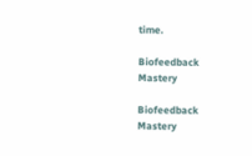time.

Biofeedback Mastery

Biofeedback Mastery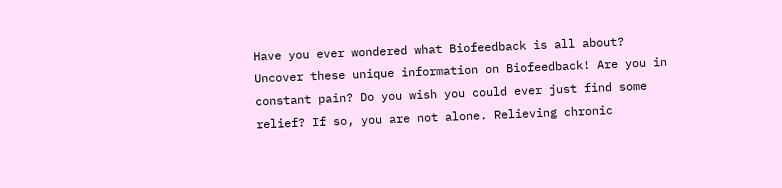Have you ever wondered what Biofeedback is all about? Uncover these unique information on Biofeedback! Are you in constant pain? Do you wish you could ever just find some relief? If so, you are not alone. Relieving chronic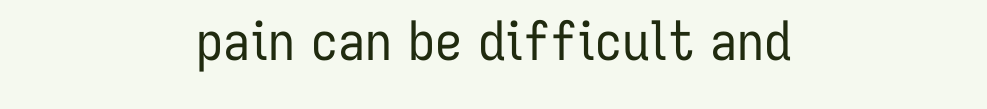pain can be difficult and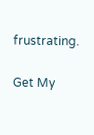frustrating.

Get My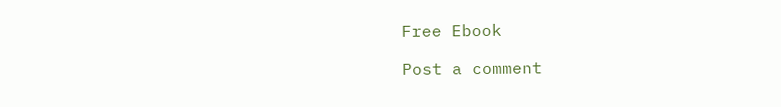Free Ebook

Post a comment